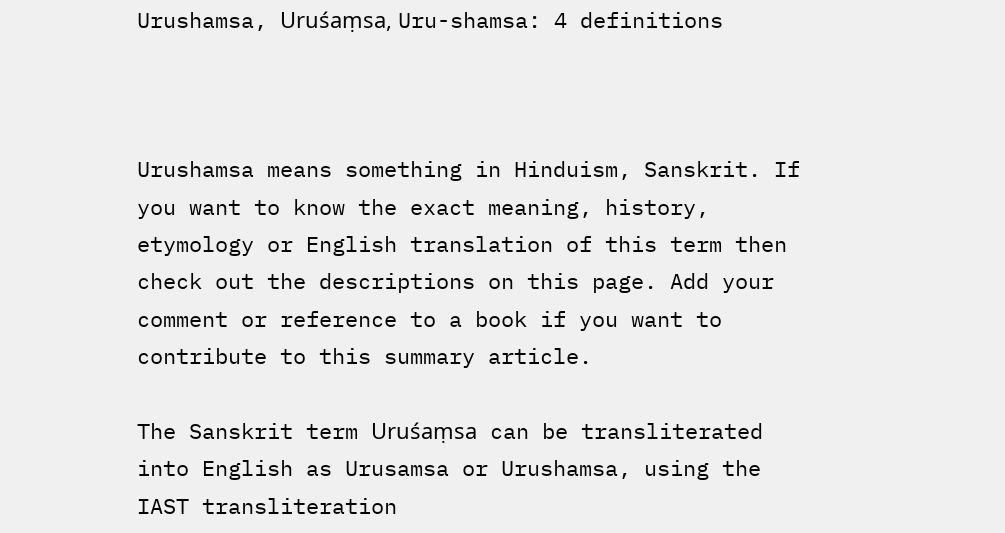Urushamsa, Uruśaṃsa, Uru-shamsa: 4 definitions



Urushamsa means something in Hinduism, Sanskrit. If you want to know the exact meaning, history, etymology or English translation of this term then check out the descriptions on this page. Add your comment or reference to a book if you want to contribute to this summary article.

The Sanskrit term Uruśaṃsa can be transliterated into English as Urusamsa or Urushamsa, using the IAST transliteration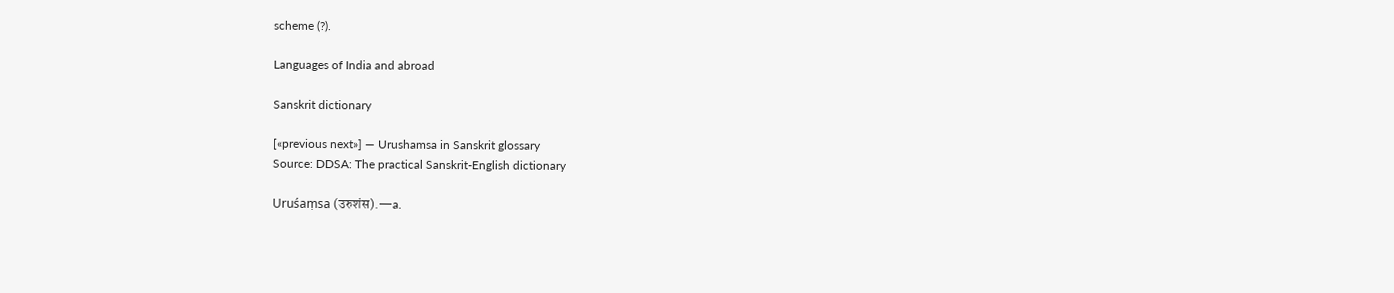scheme (?).

Languages of India and abroad

Sanskrit dictionary

[«previous next»] — Urushamsa in Sanskrit glossary
Source: DDSA: The practical Sanskrit-English dictionary

Uruśaṃsa (उरुशंस).—a.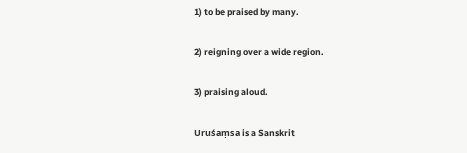1) to be praised by many.

2) reigning over a wide region.

3) praising aloud.

Uruśaṃsa is a Sanskrit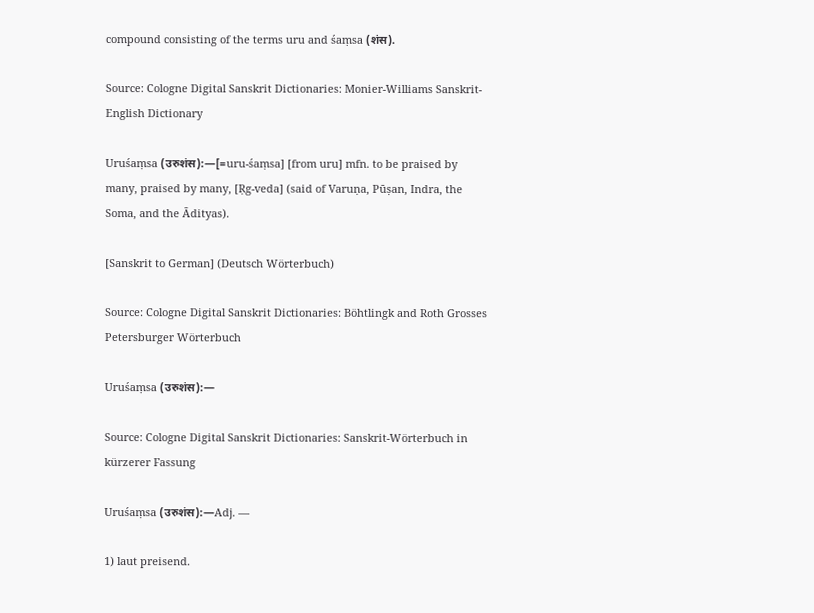compound consisting of the terms uru and śaṃsa (शंस).

Source: Cologne Digital Sanskrit Dictionaries: Monier-Williams Sanskrit-English Dictionary

Uruśaṃsa (उरुशंस):—[=uru-śaṃsa] [from uru] mfn. to be praised by many, praised by many, [Ṛg-veda] (said of Varuṇa, Pūṣan, Indra, the Soma, and the Ādityas).

[Sanskrit to German] (Deutsch Wörterbuch)

Source: Cologne Digital Sanskrit Dictionaries: Böhtlingk and Roth Grosses Petersburger Wörterbuch

Uruśaṃsa (उरुशंस):—

Source: Cologne Digital Sanskrit Dictionaries: Sanskrit-Wörterbuch in kürzerer Fassung

Uruśaṃsa (उरुशंस):—Adj. —

1) laut preisend.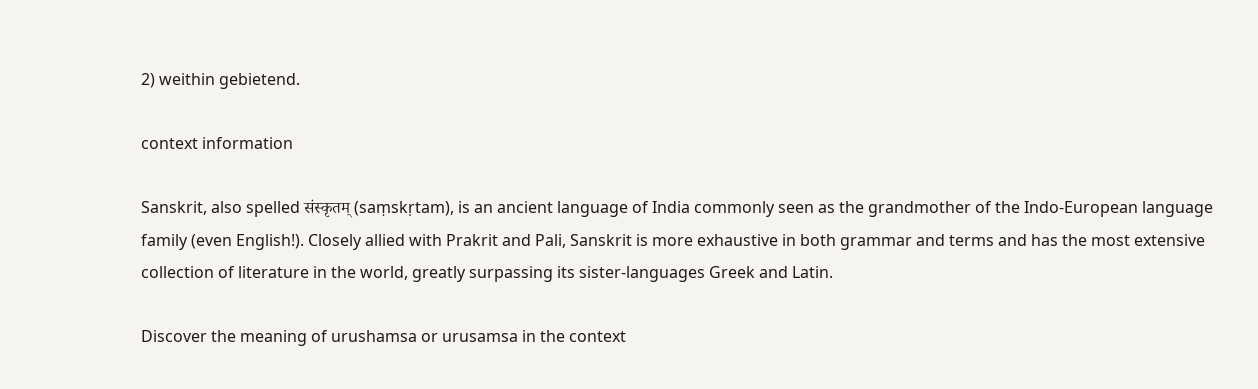2) weithin gebietend.

context information

Sanskrit, also spelled संस्कृतम् (saṃskṛtam), is an ancient language of India commonly seen as the grandmother of the Indo-European language family (even English!). Closely allied with Prakrit and Pali, Sanskrit is more exhaustive in both grammar and terms and has the most extensive collection of literature in the world, greatly surpassing its sister-languages Greek and Latin.

Discover the meaning of urushamsa or urusamsa in the context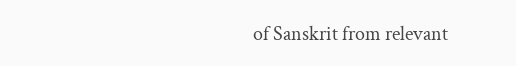of Sanskrit from relevant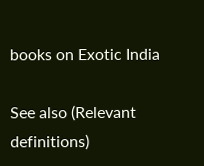books on Exotic India

See also (Relevant definitions)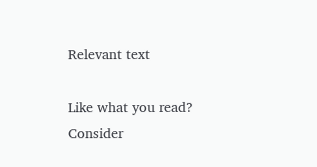Relevant text

Like what you read? Consider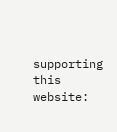supporting this website: